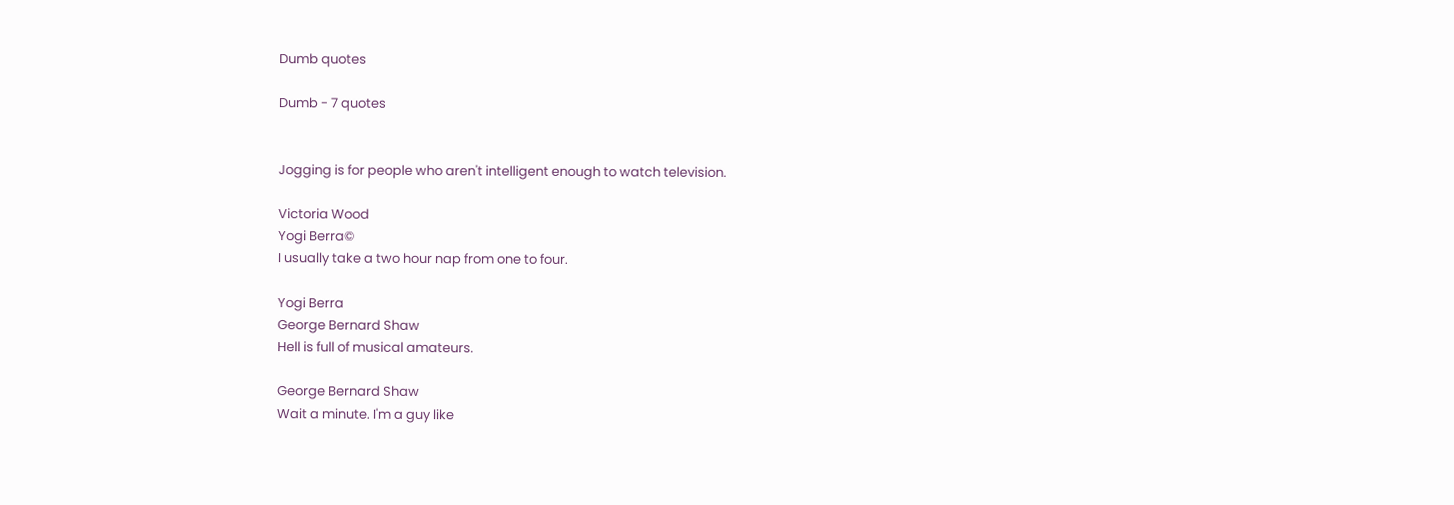Dumb quotes

Dumb - 7 quotes


Jogging is for people who aren't intelligent enough to watch television.

Victoria Wood
Yogi Berra©
I usually take a two hour nap from one to four.

Yogi Berra
George Bernard Shaw
Hell is full of musical amateurs.

George Bernard Shaw
Wait a minute. I'm a guy like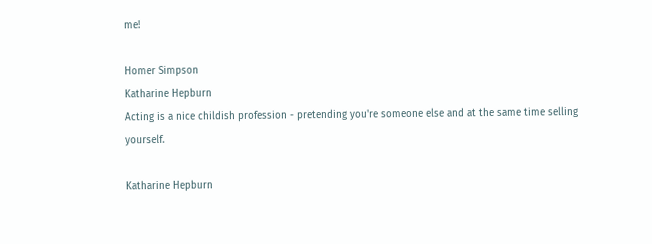me!

Homer Simpson
Katharine Hepburn
Acting is a nice childish profession - pretending you're someone else and at the same time selling yourself.

Katharine Hepburn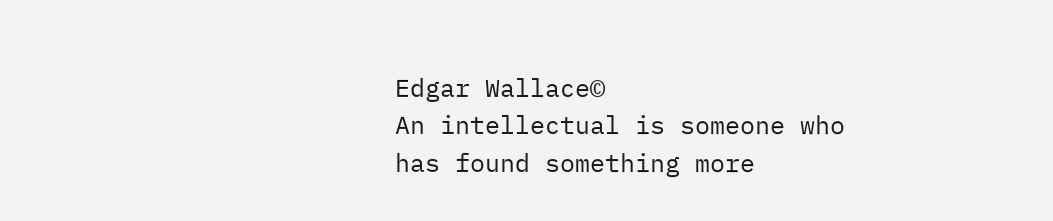Edgar Wallace©
An intellectual is someone who has found something more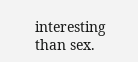interesting than sex.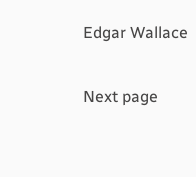Edgar Wallace

Next page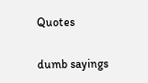Quotes

dumb sayings